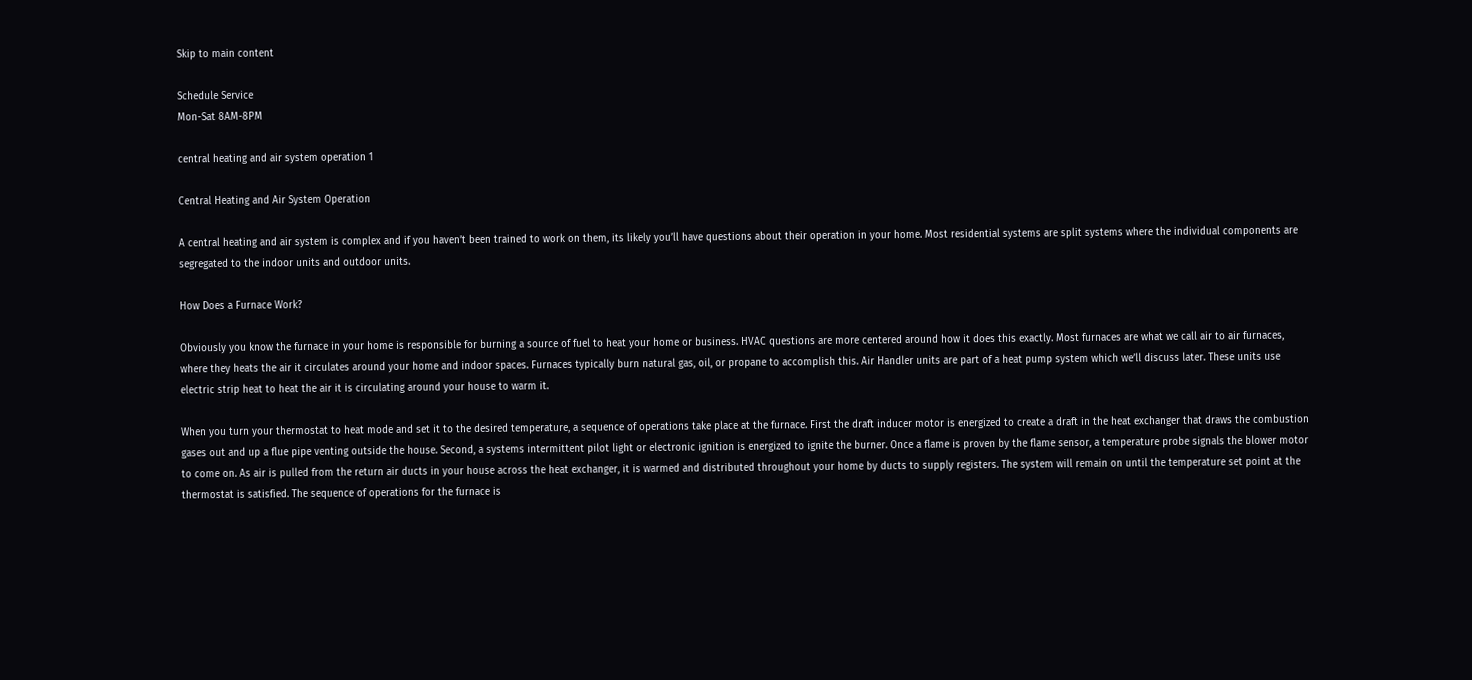Skip to main content

Schedule Service
Mon-Sat 8AM-8PM

central heating and air system operation 1

Central Heating and Air System Operation

A central heating and air system is complex and if you haven’t been trained to work on them, its likely you’ll have questions about their operation in your home. Most residential systems are split systems where the individual components are segregated to the indoor units and outdoor units.

How Does a Furnace Work?

Obviously you know the furnace in your home is responsible for burning a source of fuel to heat your home or business. HVAC questions are more centered around how it does this exactly. Most furnaces are what we call air to air furnaces, where they heats the air it circulates around your home and indoor spaces. Furnaces typically burn natural gas, oil, or propane to accomplish this. Air Handler units are part of a heat pump system which we’ll discuss later. These units use electric strip heat to heat the air it is circulating around your house to warm it.

When you turn your thermostat to heat mode and set it to the desired temperature, a sequence of operations take place at the furnace. First the draft inducer motor is energized to create a draft in the heat exchanger that draws the combustion gases out and up a flue pipe venting outside the house. Second, a systems intermittent pilot light or electronic ignition is energized to ignite the burner. Once a flame is proven by the flame sensor, a temperature probe signals the blower motor to come on. As air is pulled from the return air ducts in your house across the heat exchanger, it is warmed and distributed throughout your home by ducts to supply registers. The system will remain on until the temperature set point at the thermostat is satisfied. The sequence of operations for the furnace is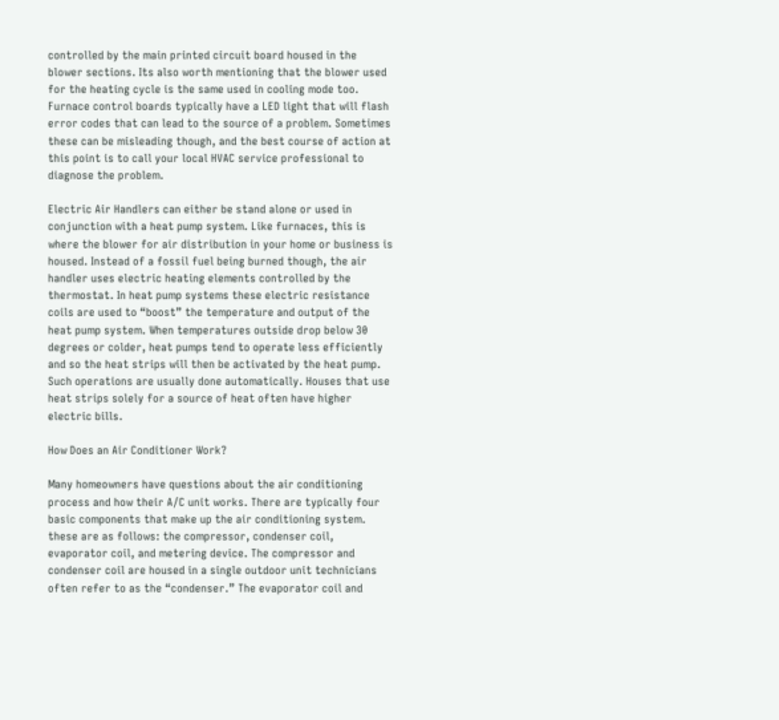controlled by the main printed circuit board housed in the blower sections. Its also worth mentioning that the blower used for the heating cycle is the same used in cooling mode too.  Furnace control boards typically have a LED light that will flash error codes that can lead to the source of a problem. Sometimes these can be misleading though, and the best course of action at this point is to call your local HVAC service professional to diagnose the problem.

Electric Air Handlers can either be stand alone or used in conjunction with a heat pump system. Like furnaces, this is where the blower for air distribution in your home or business is housed. Instead of a fossil fuel being burned though, the air handler uses electric heating elements controlled by the thermostat. In heat pump systems these electric resistance coils are used to “boost” the temperature and output of the heat pump system. When temperatures outside drop below 30 degrees or colder, heat pumps tend to operate less efficiently and so the heat strips will then be activated by the heat pump. Such operations are usually done automatically. Houses that use heat strips solely for a source of heat often have higher electric bills.

How Does an Air Conditioner Work?

Many homeowners have questions about the air conditioning process and how their A/C unit works. There are typically four basic components that make up the air conditioning system. these are as follows: the compressor, condenser coil, evaporator coil, and metering device. The compressor and condenser coil are housed in a single outdoor unit technicians often refer to as the “condenser.” The evaporator coil and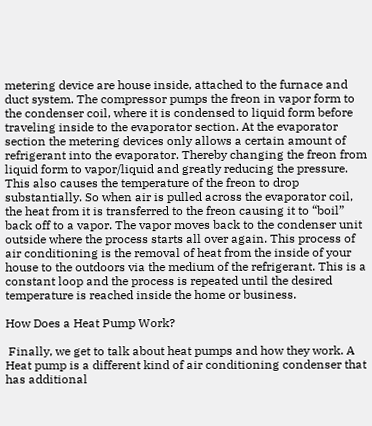metering device are house inside, attached to the furnace and duct system. The compressor pumps the freon in vapor form to the condenser coil, where it is condensed to liquid form before traveling inside to the evaporator section. At the evaporator section the metering devices only allows a certain amount of refrigerant into the evaporator. Thereby changing the freon from liquid form to vapor/liquid and greatly reducing the pressure. This also causes the temperature of the freon to drop substantially. So when air is pulled across the evaporator coil, the heat from it is transferred to the freon causing it to “boil” back off to a vapor. The vapor moves back to the condenser unit outside where the process starts all over again. This process of air conditioning is the removal of heat from the inside of your house to the outdoors via the medium of the refrigerant. This is a constant loop and the process is repeated until the desired temperature is reached inside the home or business.

How Does a Heat Pump Work?

 Finally, we get to talk about heat pumps and how they work. A Heat pump is a different kind of air conditioning condenser that has additional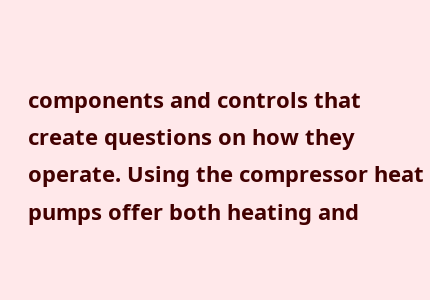components and controls that create questions on how they operate. Using the compressor heat pumps offer both heating and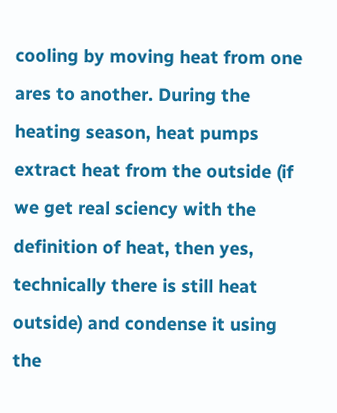cooling by moving heat from one ares to another. During the heating season, heat pumps extract heat from the outside (if we get real sciency with the definition of heat, then yes, technically there is still heat outside) and condense it using the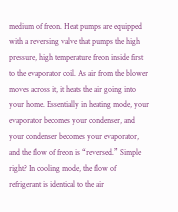medium of freon. Heat pumps are equipped with a reversing valve that pumps the high pressure, high temperature freon inside first to the evaporator coil. As air from the blower moves across it, it heats the air going into your home. Essentially in heating mode, your evaporator becomes your condenser, and your condenser becomes your evaporator, and the flow of freon is “reversed.” Simple right? In cooling mode, the flow of refrigerant is identical to the air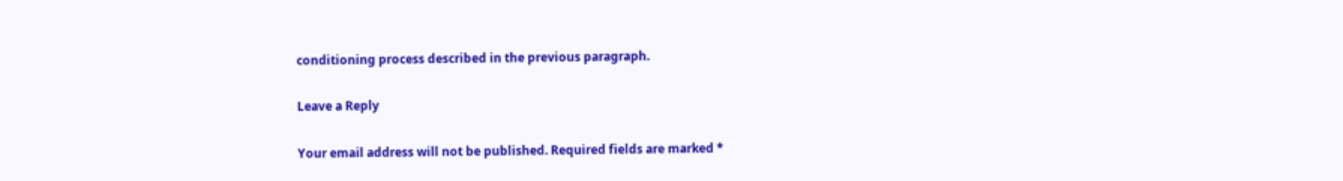conditioning process described in the previous paragraph.

Leave a Reply

Your email address will not be published. Required fields are marked *